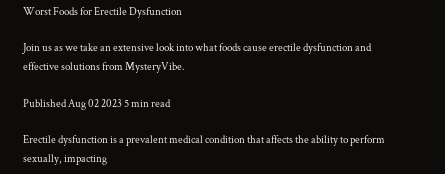Worst Foods for Erectile Dysfunction

Join us as we take an extensive look into what foods cause erectile dysfunction and effective solutions from MysteryVibe.

Published Aug 02 2023 5 min read

Erectile dysfunction is a prevalent medical condition that affects the ability to perform sexually, impacting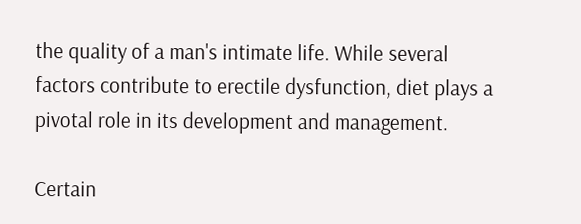the quality of a man's intimate life. While several factors contribute to erectile dysfunction, diet plays a pivotal role in its development and management.

Certain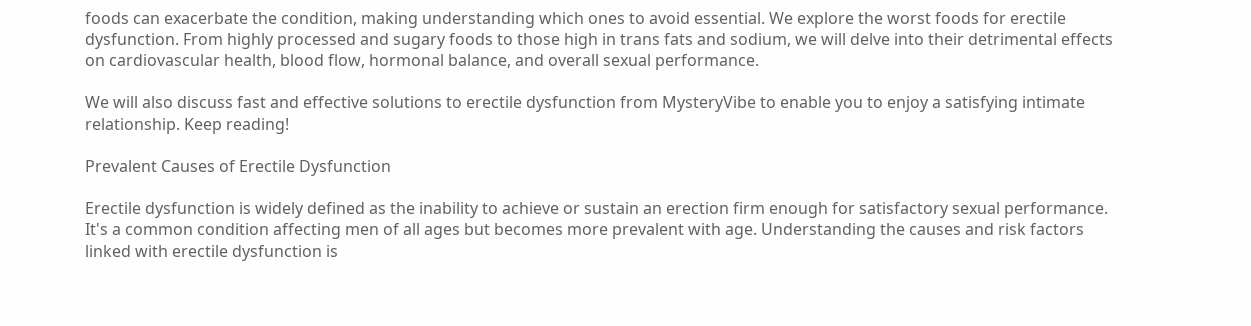foods can exacerbate the condition, making understanding which ones to avoid essential. We explore the worst foods for erectile dysfunction. From highly processed and sugary foods to those high in trans fats and sodium, we will delve into their detrimental effects on cardiovascular health, blood flow, hormonal balance, and overall sexual performance.

We will also discuss fast and effective solutions to erectile dysfunction from MysteryVibe to enable you to enjoy a satisfying intimate relationship. Keep reading!

Prevalent Causes of Erectile Dysfunction

Erectile dysfunction is widely defined as the inability to achieve or sustain an erection firm enough for satisfactory sexual performance. It's a common condition affecting men of all ages but becomes more prevalent with age. Understanding the causes and risk factors linked with erectile dysfunction is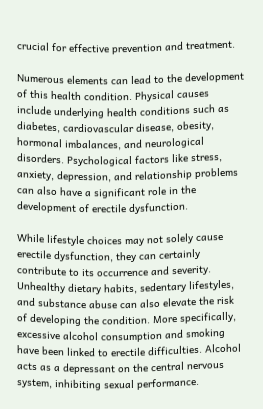crucial for effective prevention and treatment.

Numerous elements can lead to the development of this health condition. Physical causes include underlying health conditions such as diabetes, cardiovascular disease, obesity, hormonal imbalances, and neurological disorders. Psychological factors like stress, anxiety, depression, and relationship problems can also have a significant role in the development of erectile dysfunction.

While lifestyle choices may not solely cause erectile dysfunction, they can certainly contribute to its occurrence and severity. Unhealthy dietary habits, sedentary lifestyles, and substance abuse can also elevate the risk of developing the condition. More specifically, excessive alcohol consumption and smoking have been linked to erectile difficulties. Alcohol acts as a depressant on the central nervous system, inhibiting sexual performance.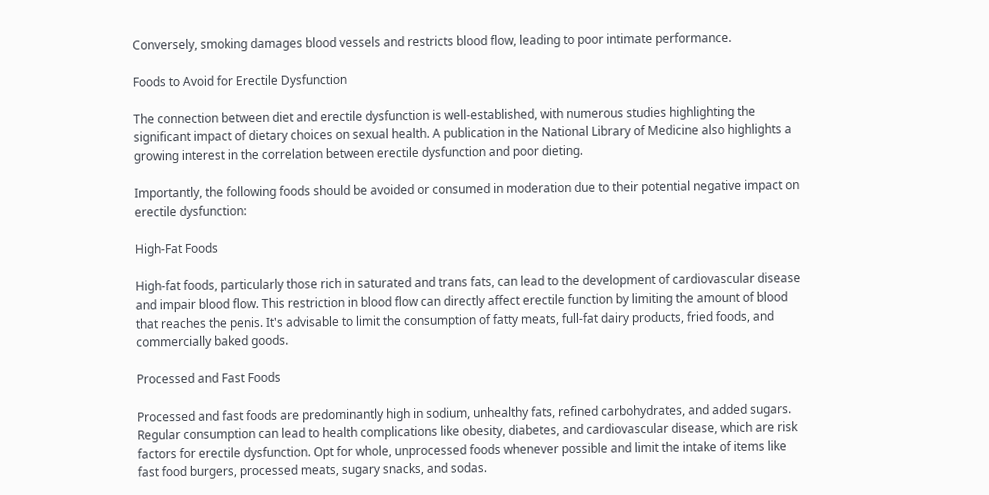Conversely, smoking damages blood vessels and restricts blood flow, leading to poor intimate performance.

Foods to Avoid for Erectile Dysfunction

The connection between diet and erectile dysfunction is well-established, with numerous studies highlighting the significant impact of dietary choices on sexual health. A publication in the National Library of Medicine also highlights a growing interest in the correlation between erectile dysfunction and poor dieting.

Importantly, the following foods should be avoided or consumed in moderation due to their potential negative impact on erectile dysfunction:

High-Fat Foods

High-fat foods, particularly those rich in saturated and trans fats, can lead to the development of cardiovascular disease and impair blood flow. This restriction in blood flow can directly affect erectile function by limiting the amount of blood that reaches the penis. It's advisable to limit the consumption of fatty meats, full-fat dairy products, fried foods, and commercially baked goods.

Processed and Fast Foods

Processed and fast foods are predominantly high in sodium, unhealthy fats, refined carbohydrates, and added sugars. Regular consumption can lead to health complications like obesity, diabetes, and cardiovascular disease, which are risk factors for erectile dysfunction. Opt for whole, unprocessed foods whenever possible and limit the intake of items like fast food burgers, processed meats, sugary snacks, and sodas.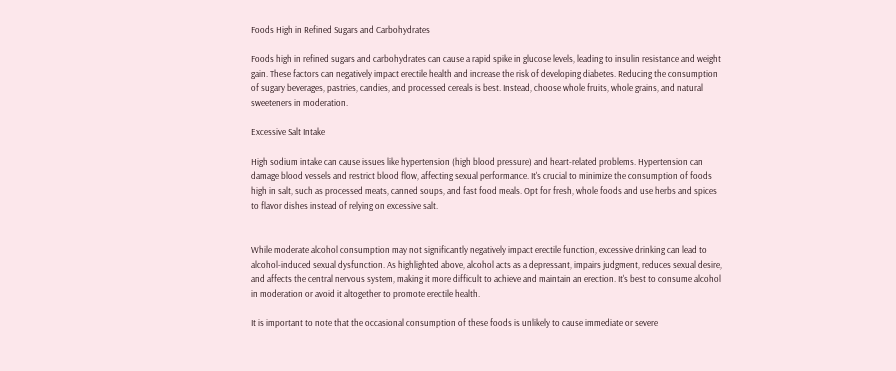Foods High in Refined Sugars and Carbohydrates

Foods high in refined sugars and carbohydrates can cause a rapid spike in glucose levels, leading to insulin resistance and weight gain. These factors can negatively impact erectile health and increase the risk of developing diabetes. Reducing the consumption of sugary beverages, pastries, candies, and processed cereals is best. Instead, choose whole fruits, whole grains, and natural sweeteners in moderation.

Excessive Salt Intake

High sodium intake can cause issues like hypertension (high blood pressure) and heart-related problems. Hypertension can damage blood vessels and restrict blood flow, affecting sexual performance. It's crucial to minimize the consumption of foods high in salt, such as processed meats, canned soups, and fast food meals. Opt for fresh, whole foods and use herbs and spices to flavor dishes instead of relying on excessive salt.


While moderate alcohol consumption may not significantly negatively impact erectile function, excessive drinking can lead to alcohol-induced sexual dysfunction. As highlighted above, alcohol acts as a depressant, impairs judgment, reduces sexual desire, and affects the central nervous system, making it more difficult to achieve and maintain an erection. It's best to consume alcohol in moderation or avoid it altogether to promote erectile health.

It is important to note that the occasional consumption of these foods is unlikely to cause immediate or severe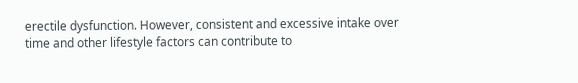erectile dysfunction. However, consistent and excessive intake over time and other lifestyle factors can contribute to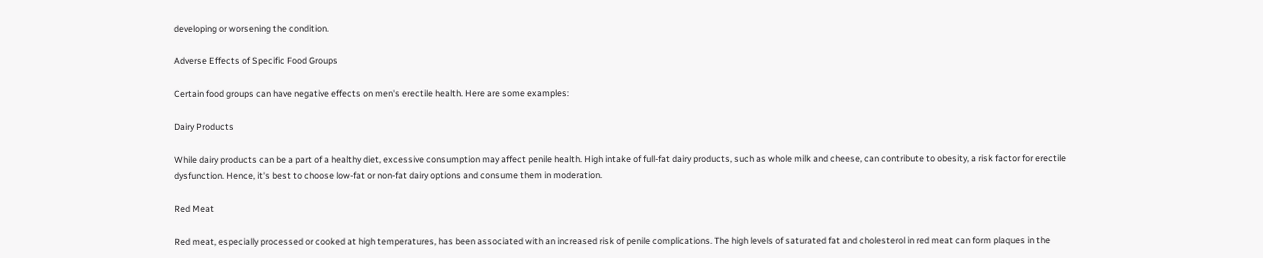developing or worsening the condition.

Adverse Effects of Specific Food Groups

Certain food groups can have negative effects on men's erectile health. Here are some examples:

Dairy Products

While dairy products can be a part of a healthy diet, excessive consumption may affect penile health. High intake of full-fat dairy products, such as whole milk and cheese, can contribute to obesity, a risk factor for erectile dysfunction. Hence, it's best to choose low-fat or non-fat dairy options and consume them in moderation.

Red Meat

Red meat, especially processed or cooked at high temperatures, has been associated with an increased risk of penile complications. The high levels of saturated fat and cholesterol in red meat can form plaques in the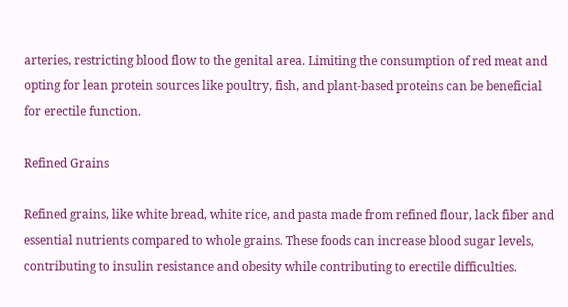arteries, restricting blood flow to the genital area. Limiting the consumption of red meat and opting for lean protein sources like poultry, fish, and plant-based proteins can be beneficial for erectile function.

Refined Grains

Refined grains, like white bread, white rice, and pasta made from refined flour, lack fiber and essential nutrients compared to whole grains. These foods can increase blood sugar levels, contributing to insulin resistance and obesity while contributing to erectile difficulties.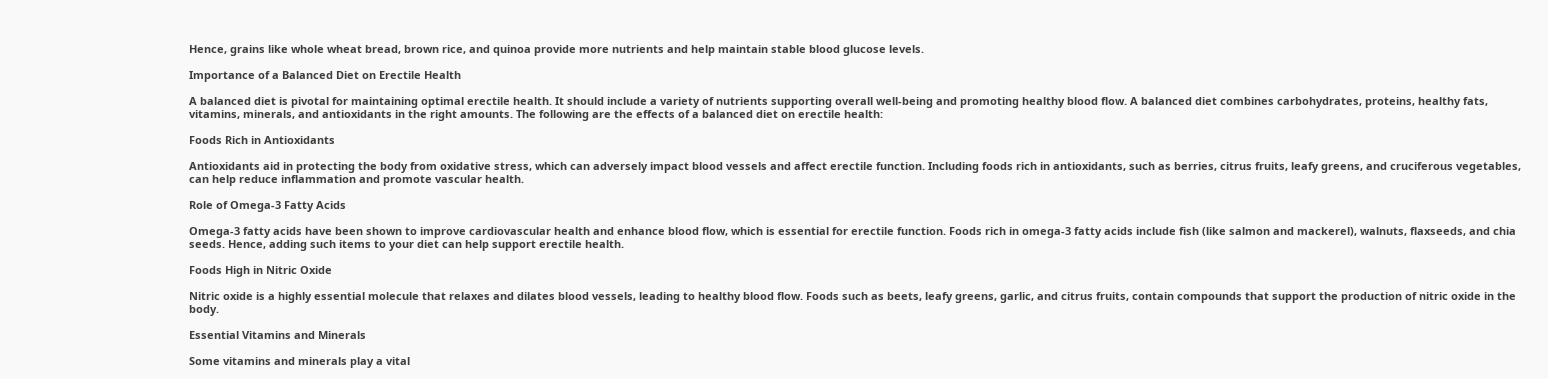Hence, grains like whole wheat bread, brown rice, and quinoa provide more nutrients and help maintain stable blood glucose levels.

Importance of a Balanced Diet on Erectile Health

A balanced diet is pivotal for maintaining optimal erectile health. It should include a variety of nutrients supporting overall well-being and promoting healthy blood flow. A balanced diet combines carbohydrates, proteins, healthy fats, vitamins, minerals, and antioxidants in the right amounts. The following are the effects of a balanced diet on erectile health:

Foods Rich in Antioxidants

Antioxidants aid in protecting the body from oxidative stress, which can adversely impact blood vessels and affect erectile function. Including foods rich in antioxidants, such as berries, citrus fruits, leafy greens, and cruciferous vegetables, can help reduce inflammation and promote vascular health.

Role of Omega-3 Fatty Acids

Omega-3 fatty acids have been shown to improve cardiovascular health and enhance blood flow, which is essential for erectile function. Foods rich in omega-3 fatty acids include fish (like salmon and mackerel), walnuts, flaxseeds, and chia seeds. Hence, adding such items to your diet can help support erectile health.

Foods High in Nitric Oxide

Nitric oxide is a highly essential molecule that relaxes and dilates blood vessels, leading to healthy blood flow. Foods such as beets, leafy greens, garlic, and citrus fruits, contain compounds that support the production of nitric oxide in the body.

Essential Vitamins and Minerals

Some vitamins and minerals play a vital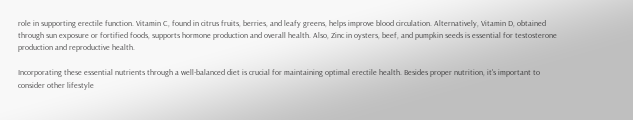role in supporting erectile function. Vitamin C, found in citrus fruits, berries, and leafy greens, helps improve blood circulation. Alternatively, Vitamin D, obtained through sun exposure or fortified foods, supports hormone production and overall health. Also, Zinc in oysters, beef, and pumpkin seeds is essential for testosterone production and reproductive health.

Incorporating these essential nutrients through a well-balanced diet is crucial for maintaining optimal erectile health. Besides proper nutrition, it's important to consider other lifestyle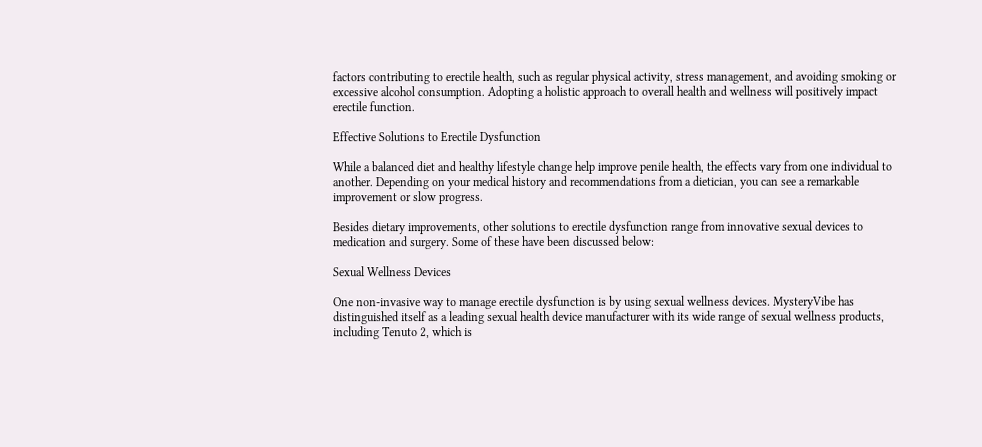factors contributing to erectile health, such as regular physical activity, stress management, and avoiding smoking or excessive alcohol consumption. Adopting a holistic approach to overall health and wellness will positively impact erectile function.

Effective Solutions to Erectile Dysfunction

While a balanced diet and healthy lifestyle change help improve penile health, the effects vary from one individual to another. Depending on your medical history and recommendations from a dietician, you can see a remarkable improvement or slow progress.

Besides dietary improvements, other solutions to erectile dysfunction range from innovative sexual devices to medication and surgery. Some of these have been discussed below:

Sexual Wellness Devices

One non-invasive way to manage erectile dysfunction is by using sexual wellness devices. MysteryVibe has distinguished itself as a leading sexual health device manufacturer with its wide range of sexual wellness products, including Tenuto 2, which is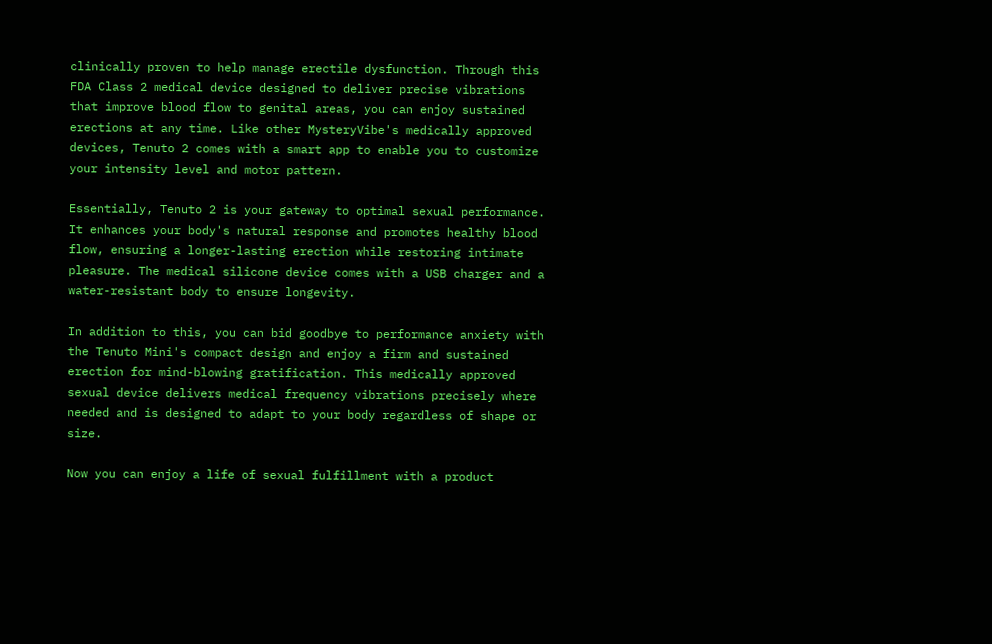clinically proven to help manage erectile dysfunction. Through this FDA Class 2 medical device designed to deliver precise vibrations that improve blood flow to genital areas, you can enjoy sustained erections at any time. Like other MysteryVibe's medically approved devices, Tenuto 2 comes with a smart app to enable you to customize your intensity level and motor pattern.

Essentially, Tenuto 2 is your gateway to optimal sexual performance. It enhances your body's natural response and promotes healthy blood flow, ensuring a longer-lasting erection while restoring intimate pleasure. The medical silicone device comes with a USB charger and a water-resistant body to ensure longevity.

In addition to this, you can bid goodbye to performance anxiety with the Tenuto Mini's compact design and enjoy a firm and sustained erection for mind-blowing gratification. This medically approved sexual device delivers medical frequency vibrations precisely where needed and is designed to adapt to your body regardless of shape or size.

Now you can enjoy a life of sexual fulfillment with a product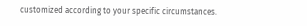customized according to your specific circumstances.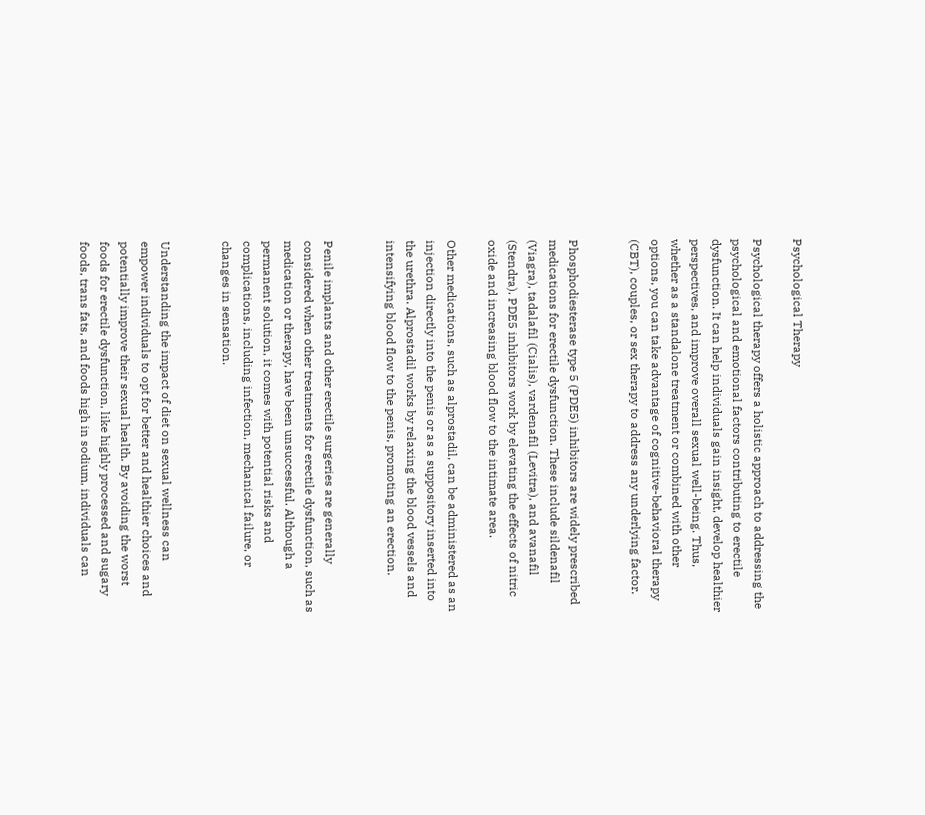Psychological Therapy

Psychological therapy offers a holistic approach to addressing the psychological and emotional factors contributing to erectile dysfunction. It can help individuals gain insight, develop healthier perspectives, and improve overall sexual well-being. Thus, whether as a standalone treatment or combined with other options, you can take advantage of cognitive-behavioral therapy (CBT), couples, or sex therapy to address any underlying factor.


Phosphodiesterase type 5 (PDE5) inhibitors are widely prescribed medications for erectile dysfunction. These include sildenafil (Viagra), tadalafil (Cialis), vardenafil (Levitra), and avanafil (Stendra). PDE5 inhibitors work by elevating the effects of nitric oxide and increasing blood flow to the intimate area.

Other medications, such as alprostadil, can be administered as an injection directly into the penis or as a suppository inserted into the urethra. Alprostadil works by relaxing the blood vessels and intensifying blood flow to the penis, promoting an erection.


Penile implants and other erectile surgeries are generally considered when other treatments for erectile dysfunction, such as medication or therapy, have been unsuccessful. Although a permanent solution, it comes with potential risks and complications, including infection, mechanical failure, or changes in sensation.


Understanding the impact of diet on sexual wellness can empower individuals to opt for better and healthier choices and potentially improve their sexual health. By avoiding the worst foods for erectile dysfunction, like highly processed and sugary foods, trans fats, and foods high in sodium, individuals can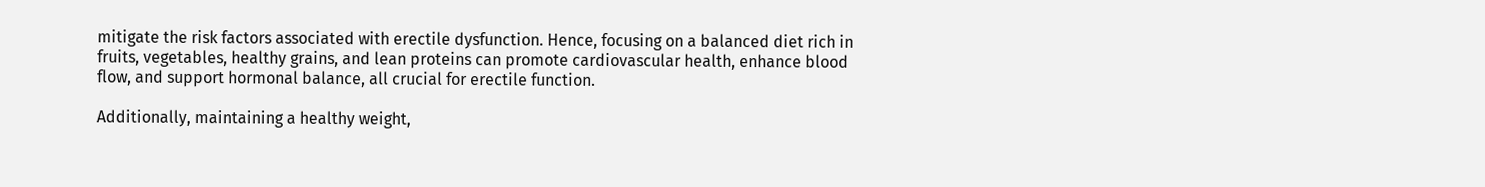mitigate the risk factors associated with erectile dysfunction. Hence, focusing on a balanced diet rich in fruits, vegetables, healthy grains, and lean proteins can promote cardiovascular health, enhance blood flow, and support hormonal balance, all crucial for erectile function.

Additionally, maintaining a healthy weight,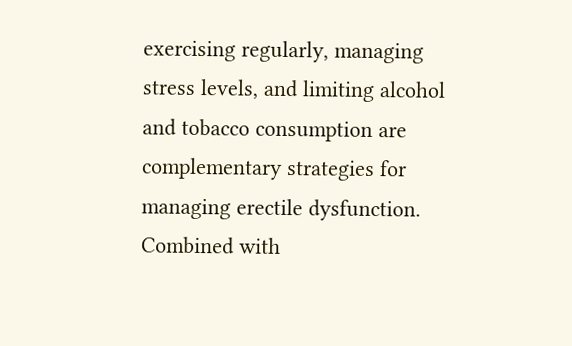exercising regularly, managing stress levels, and limiting alcohol and tobacco consumption are complementary strategies for managing erectile dysfunction. Combined with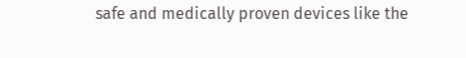safe and medically proven devices like the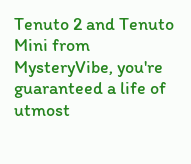Tenuto 2 and Tenuto Mini from MysteryVibe, you're guaranteed a life of utmost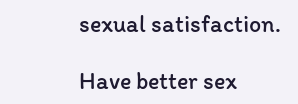sexual satisfaction.

Have better sex